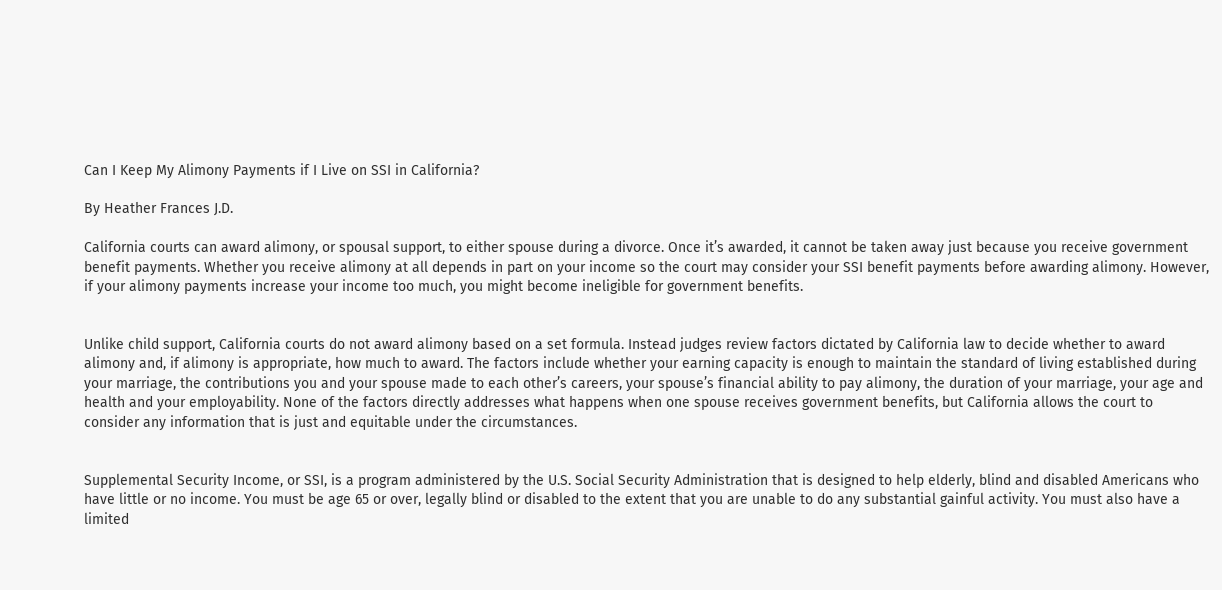Can I Keep My Alimony Payments if I Live on SSI in California?

By Heather Frances J.D.

California courts can award alimony, or spousal support, to either spouse during a divorce. Once it’s awarded, it cannot be taken away just because you receive government benefit payments. Whether you receive alimony at all depends in part on your income so the court may consider your SSI benefit payments before awarding alimony. However, if your alimony payments increase your income too much, you might become ineligible for government benefits.


Unlike child support, California courts do not award alimony based on a set formula. Instead judges review factors dictated by California law to decide whether to award alimony and, if alimony is appropriate, how much to award. The factors include whether your earning capacity is enough to maintain the standard of living established during your marriage, the contributions you and your spouse made to each other’s careers, your spouse’s financial ability to pay alimony, the duration of your marriage, your age and health and your employability. None of the factors directly addresses what happens when one spouse receives government benefits, but California allows the court to consider any information that is just and equitable under the circumstances.


Supplemental Security Income, or SSI, is a program administered by the U.S. Social Security Administration that is designed to help elderly, blind and disabled Americans who have little or no income. You must be age 65 or over, legally blind or disabled to the extent that you are unable to do any substantial gainful activity. You must also have a limited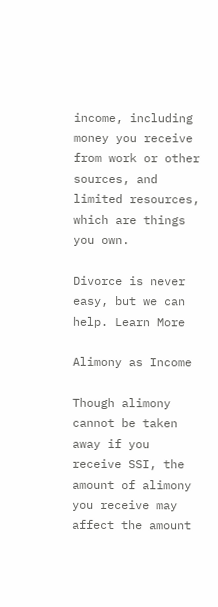income, including money you receive from work or other sources, and limited resources, which are things you own.

Divorce is never easy, but we can help. Learn More

Alimony as Income

Though alimony cannot be taken away if you receive SSI, the amount of alimony you receive may affect the amount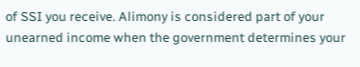of SSI you receive. Alimony is considered part of your unearned income when the government determines your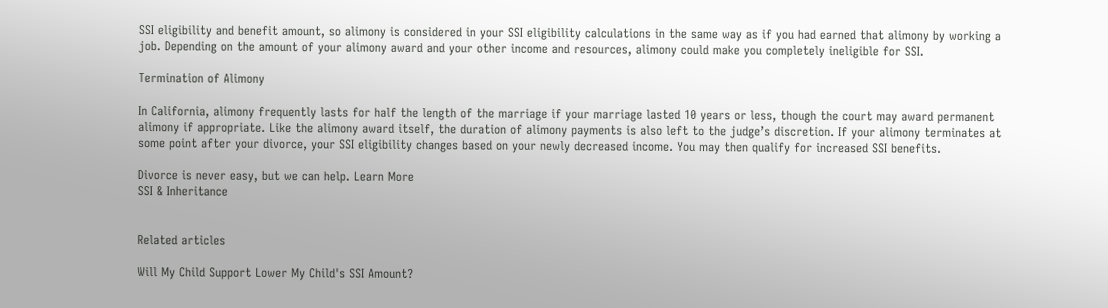SSI eligibility and benefit amount, so alimony is considered in your SSI eligibility calculations in the same way as if you had earned that alimony by working a job. Depending on the amount of your alimony award and your other income and resources, alimony could make you completely ineligible for SSI.

Termination of Alimony

In California, alimony frequently lasts for half the length of the marriage if your marriage lasted 10 years or less, though the court may award permanent alimony if appropriate. Like the alimony award itself, the duration of alimony payments is also left to the judge’s discretion. If your alimony terminates at some point after your divorce, your SSI eligibility changes based on your newly decreased income. You may then qualify for increased SSI benefits.

Divorce is never easy, but we can help. Learn More
SSI & Inheritance


Related articles

Will My Child Support Lower My Child's SSI Amount?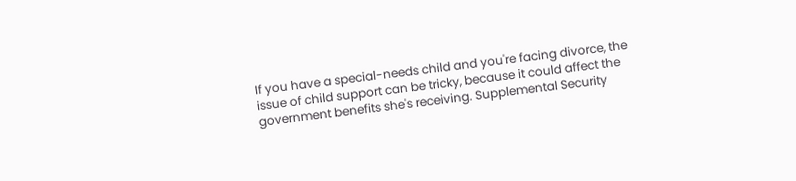If you have a special-needs child and you're facing divorce, the issue of child support can be tricky, because it could affect the government benefits she's receiving. Supplemental Security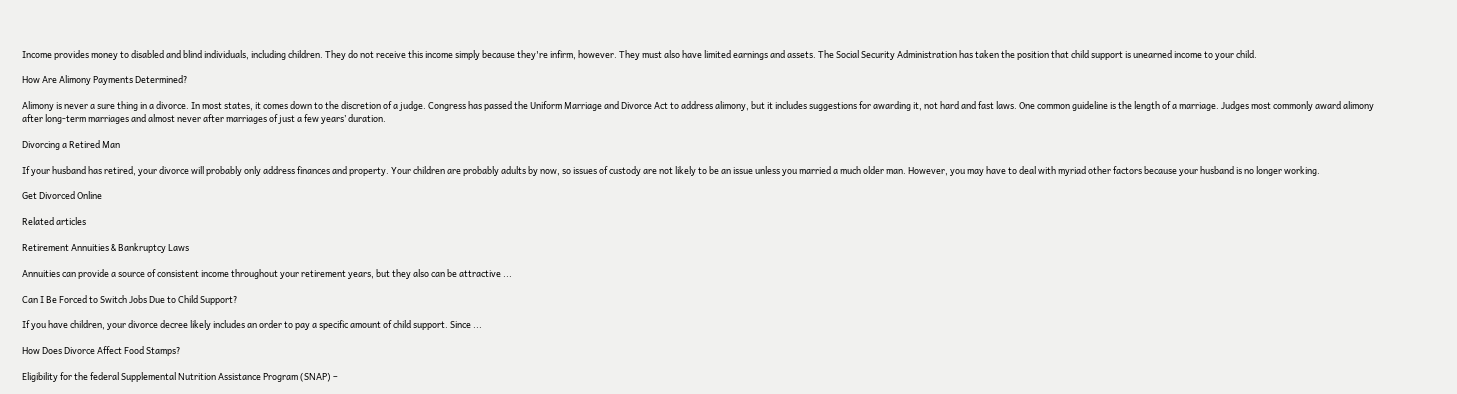Income provides money to disabled and blind individuals, including children. They do not receive this income simply because they're infirm, however. They must also have limited earnings and assets. The Social Security Administration has taken the position that child support is unearned income to your child.

How Are Alimony Payments Determined?

Alimony is never a sure thing in a divorce. In most states, it comes down to the discretion of a judge. Congress has passed the Uniform Marriage and Divorce Act to address alimony, but it includes suggestions for awarding it, not hard and fast laws. One common guideline is the length of a marriage. Judges most commonly award alimony after long-term marriages and almost never after marriages of just a few years’ duration.

Divorcing a Retired Man

If your husband has retired, your divorce will probably only address finances and property. Your children are probably adults by now, so issues of custody are not likely to be an issue unless you married a much older man. However, you may have to deal with myriad other factors because your husband is no longer working.

Get Divorced Online

Related articles

Retirement Annuities & Bankruptcy Laws

Annuities can provide a source of consistent income throughout your retirement years, but they also can be attractive ...

Can I Be Forced to Switch Jobs Due to Child Support?

If you have children, your divorce decree likely includes an order to pay a specific amount of child support. Since ...

How Does Divorce Affect Food Stamps?

Eligibility for the federal Supplemental Nutrition Assistance Program (SNAP) –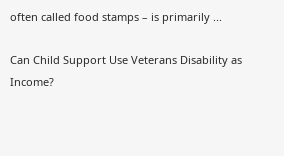often called food stamps – is primarily ...

Can Child Support Use Veterans Disability as Income?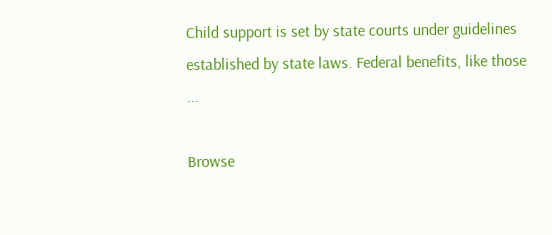Child support is set by state courts under guidelines established by state laws. Federal benefits, like those ...

Browse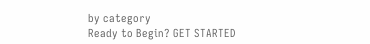by category
Ready to Begin? GET STARTED